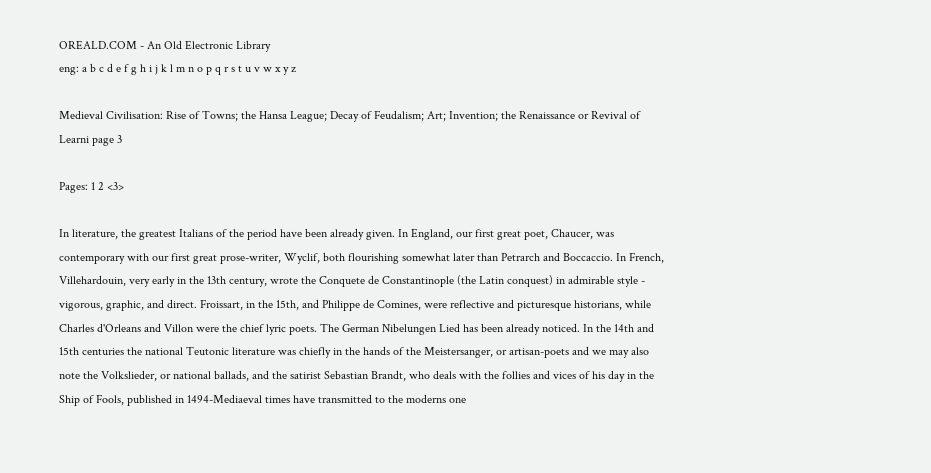OREALD.COM - An Old Electronic Library
eng: a b c d e f g h i j k l m n o p q r s t u v w x y z

Medieval Civilisation: Rise of Towns; the Hansa League; Decay of Feudalism; Art; Invention; the Renaissance or Revival of Learni page 3

Pages: 1 2 <3>

In literature, the greatest Italians of the period have been already given. In England, our first great poet, Chaucer, was contemporary with our first great prose-writer, Wyclif, both flourishing somewhat later than Petrarch and Boccaccio. In French, Villehardouin, very early in the 13th century, wrote the Conquete de Constantinople (the Latin conquest) in admirable style - vigorous, graphic, and direct. Froissart, in the 15th, and Philippe de Comines, were reflective and picturesque historians, while Charles d'Orleans and Villon were the chief lyric poets. The German Nibelungen Lied has been already noticed. In the 14th and 15th centuries the national Teutonic literature was chiefly in the hands of the Meistersanger, or artisan-poets and we may also note the Volkslieder, or national ballads, and the satirist Sebastian Brandt, who deals with the follies and vices of his day in the Ship of Fools, published in 1494-Mediaeval times have transmitted to the moderns one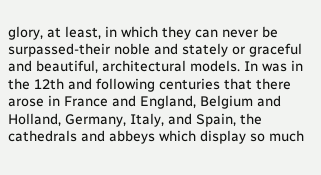glory, at least, in which they can never be surpassed-their noble and stately or graceful and beautiful, architectural models. In was in the 12th and following centuries that there arose in France and England, Belgium and Holland, Germany, Italy, and Spain, the cathedrals and abbeys which display so much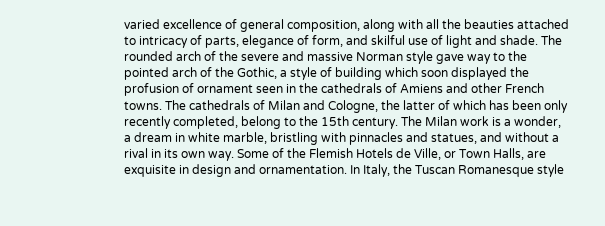varied excellence of general composition, along with all the beauties attached to intricacy of parts, elegance of form, and skilful use of light and shade. The rounded arch of the severe and massive Norman style gave way to the pointed arch of the Gothic, a style of building which soon displayed the profusion of ornament seen in the cathedrals of Amiens and other French towns. The cathedrals of Milan and Cologne, the latter of which has been only recently completed, belong to the 15th century. The Milan work is a wonder, a dream in white marble, bristling with pinnacles and statues, and without a rival in its own way. Some of the Flemish Hotels de Ville, or Town Halls, are exquisite in design and ornamentation. In Italy, the Tuscan Romanesque style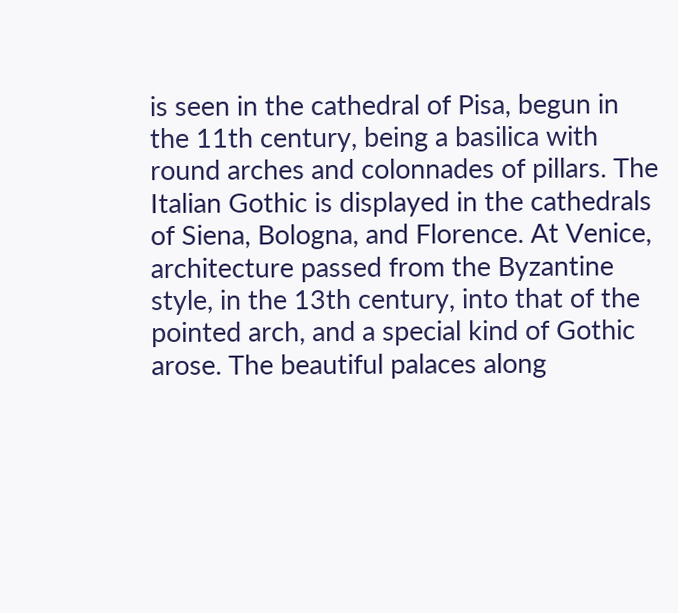is seen in the cathedral of Pisa, begun in the 11th century, being a basilica with round arches and colonnades of pillars. The Italian Gothic is displayed in the cathedrals of Siena, Bologna, and Florence. At Venice, architecture passed from the Byzantine style, in the 13th century, into that of the pointed arch, and a special kind of Gothic arose. The beautiful palaces along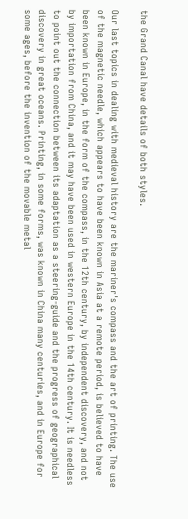the Grand Canal have details of both styles.

Our last topics in dealing with medieval history are the mariner's compass and the art of printing. The use of the magnetic needle, which appears to have been known in Asia at a remote period, is believed to have been known in Europe, in the form of the compass, in the 12th century, by independent discovery, and not by importation from China, and it may have been used in western Europe in the 14th century. It is needless to point out the connection between its adaptation as a steering-guide and the progress of geographical discovery in great oceans. Printing, in some forms, was known in China many centuries, and in Europe for some ages, before the invention of the movable metal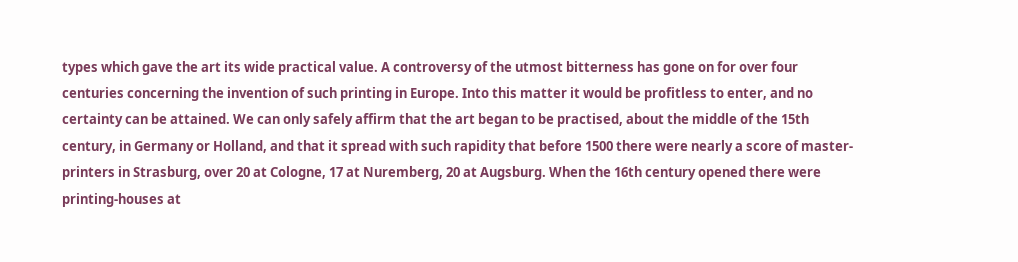types which gave the art its wide practical value. A controversy of the utmost bitterness has gone on for over four centuries concerning the invention of such printing in Europe. Into this matter it would be profitless to enter, and no certainty can be attained. We can only safely affirm that the art began to be practised, about the middle of the 15th century, in Germany or Holland, and that it spread with such rapidity that before 1500 there were nearly a score of master-printers in Strasburg, over 20 at Cologne, 17 at Nuremberg, 20 at Augsburg. When the 16th century opened there were printing-houses at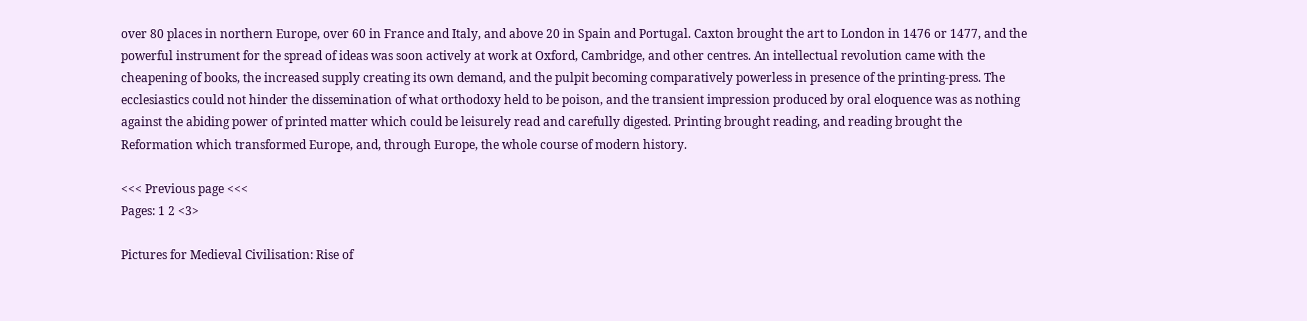over 80 places in northern Europe, over 60 in France and Italy, and above 20 in Spain and Portugal. Caxton brought the art to London in 1476 or 1477, and the powerful instrument for the spread of ideas was soon actively at work at Oxford, Cambridge, and other centres. An intellectual revolution came with the cheapening of books, the increased supply creating its own demand, and the pulpit becoming comparatively powerless in presence of the printing-press. The ecclesiastics could not hinder the dissemination of what orthodoxy held to be poison, and the transient impression produced by oral eloquence was as nothing against the abiding power of printed matter which could be leisurely read and carefully digested. Printing brought reading, and reading brought the Reformation which transformed Europe, and, through Europe, the whole course of modern history.

<<< Previous page <<<
Pages: 1 2 <3>

Pictures for Medieval Civilisation: Rise of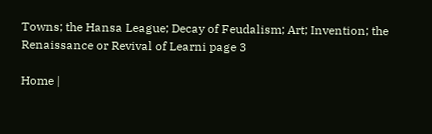Towns; the Hansa League; Decay of Feudalism; Art; Invention; the Renaissance or Revival of Learni page 3

Home |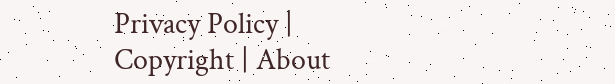Privacy Policy | Copyright | About